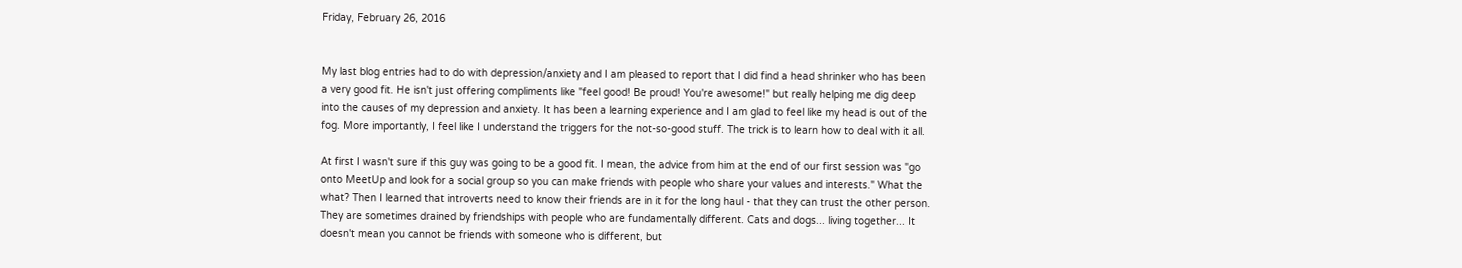Friday, February 26, 2016


My last blog entries had to do with depression/anxiety and I am pleased to report that I did find a head shrinker who has been a very good fit. He isn't just offering compliments like "feel good! Be proud! You're awesome!" but really helping me dig deep into the causes of my depression and anxiety. It has been a learning experience and I am glad to feel like my head is out of the fog. More importantly, I feel like I understand the triggers for the not-so-good stuff. The trick is to learn how to deal with it all.

At first I wasn't sure if this guy was going to be a good fit. I mean, the advice from him at the end of our first session was "go onto MeetUp and look for a social group so you can make friends with people who share your values and interests." What the what? Then I learned that introverts need to know their friends are in it for the long haul - that they can trust the other person. They are sometimes drained by friendships with people who are fundamentally different. Cats and dogs... living together... It doesn't mean you cannot be friends with someone who is different, but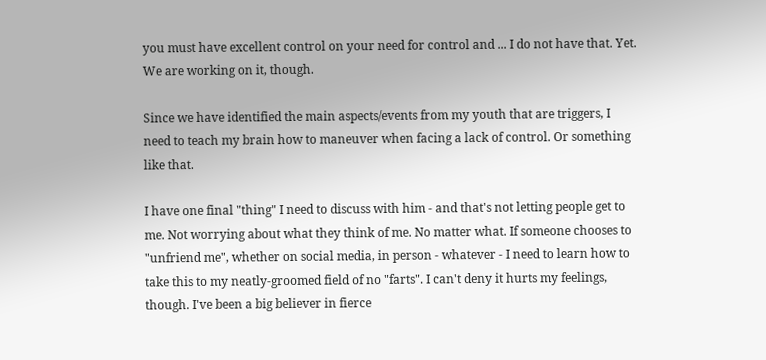you must have excellent control on your need for control and ... I do not have that. Yet. We are working on it, though.

Since we have identified the main aspects/events from my youth that are triggers, I need to teach my brain how to maneuver when facing a lack of control. Or something like that.

I have one final "thing" I need to discuss with him - and that's not letting people get to me. Not worrying about what they think of me. No matter what. If someone chooses to "unfriend me", whether on social media, in person - whatever - I need to learn how to take this to my neatly-groomed field of no "farts". I can't deny it hurts my feelings, though. I've been a big believer in fierce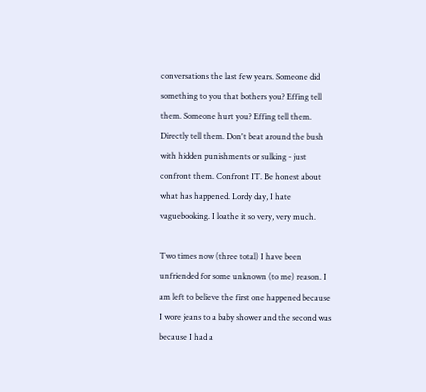conversations the last few years. Someone did something to you that bothers you? Effing tell them. Someone hurt you? Effing tell them. Directly tell them. Don't beat around the bush with hidden punishments or sulking - just confront them. Confront IT. Be honest about what has happened. Lordy day, I hate vaguebooking. I loathe it so very, very much.

Two times now (three total) I have been unfriended for some unknown (to me) reason. I am left to believe the first one happened because I wore jeans to a baby shower and the second was because I had a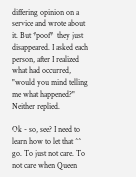differing opinion on a service and wrote about it. But *poof*  they just disappeared. I asked each person, after I realized what had occurred, "would you mind telling me what happened?" Neither replied.

Ok - so, see? I need to learn how to let that ^^ go. To just not care. To not care when Queen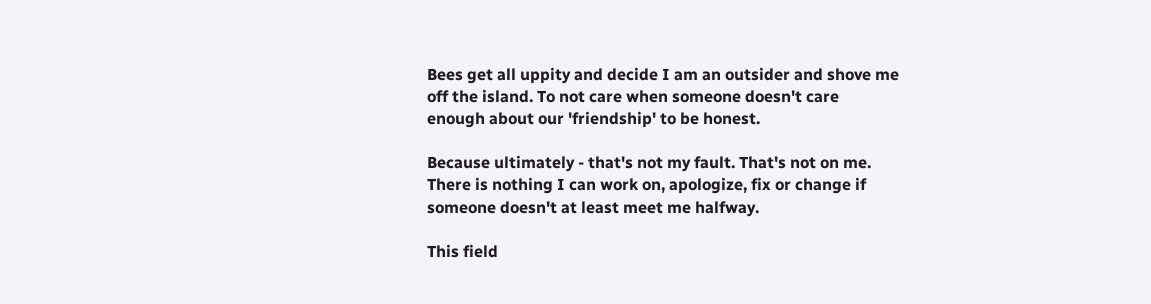Bees get all uppity and decide I am an outsider and shove me off the island. To not care when someone doesn't care enough about our 'friendship' to be honest.

Because ultimately - that's not my fault. That's not on me. There is nothing I can work on, apologize, fix or change if someone doesn't at least meet me halfway.

This field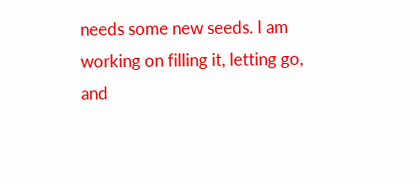needs some new seeds. I am working on filling it, letting go, and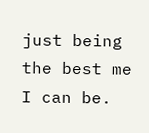just being the best me I can be.